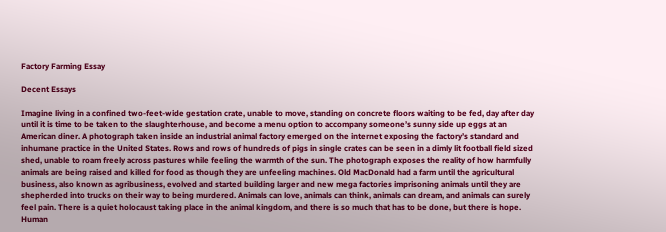Factory Farming Essay

Decent Essays

Imagine living in a confined two-feet-wide gestation crate, unable to move, standing on concrete floors waiting to be fed, day after day until it is time to be taken to the slaughterhouse, and become a menu option to accompany someone’s sunny side up eggs at an American diner. A photograph taken inside an industrial animal factory emerged on the internet exposing the factory’s standard and inhumane practice in the United States. Rows and rows of hundreds of pigs in single crates can be seen in a dimly lit football field sized shed, unable to roam freely across pastures while feeling the warmth of the sun. The photograph exposes the reality of how harmfully animals are being raised and killed for food as though they are unfeeling machines. Old MacDonald had a farm until the agricultural business, also known as agribusiness, evolved and started building larger and new mega factories imprisoning animals until they are shepherded into trucks on their way to being murdered. Animals can love, animals can think, animals can dream, and animals can surely feel pain. There is a quiet holocaust taking place in the animal kingdom, and there is so much that has to be done, but there is hope.
Human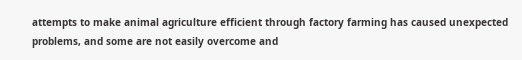attempts to make animal agriculture efficient through factory farming has caused unexpected problems, and some are not easily overcome and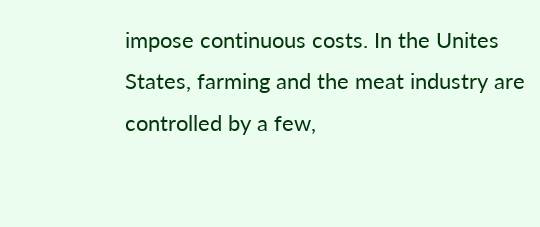impose continuous costs. In the Unites States, farming and the meat industry are controlled by a few,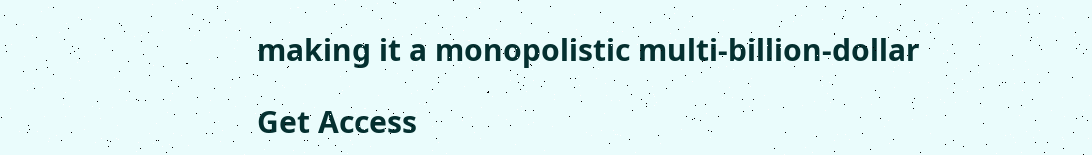making it a monopolistic multi-billion-dollar

Get Access